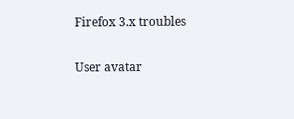Firefox 3.x troubles

User avatar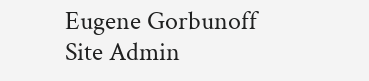Eugene Gorbunoff
Site Admin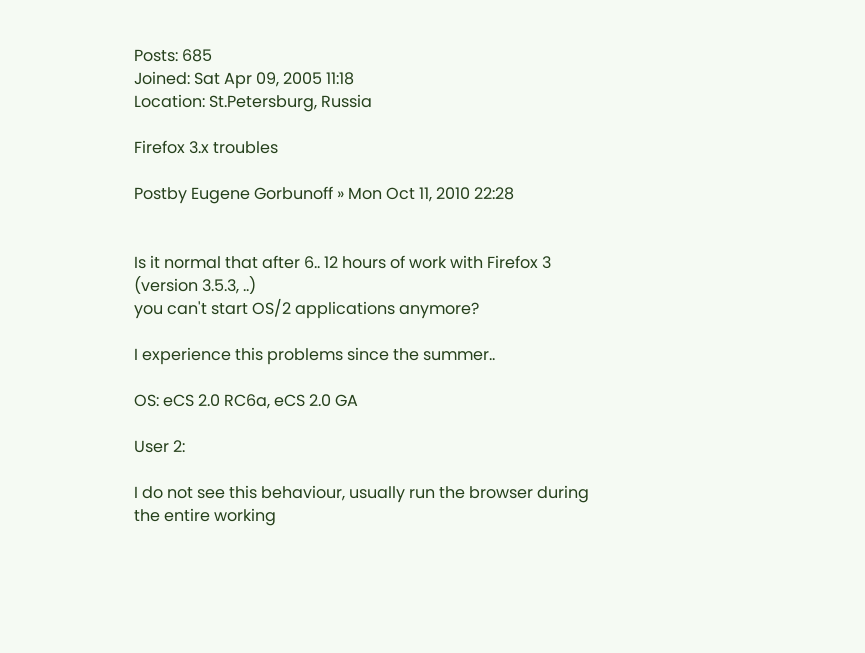Posts: 685
Joined: Sat Apr 09, 2005 11:18
Location: St.Petersburg, Russia

Firefox 3.x troubles

Postby Eugene Gorbunoff » Mon Oct 11, 2010 22:28


Is it normal that after 6.. 12 hours of work with Firefox 3 (version 3.5.3, ..)
you can't start OS/2 applications anymore?

I experience this problems since the summer..

OS: eCS 2.0 RC6a, eCS 2.0 GA

User 2:

I do not see this behaviour, usually run the browser during the entire working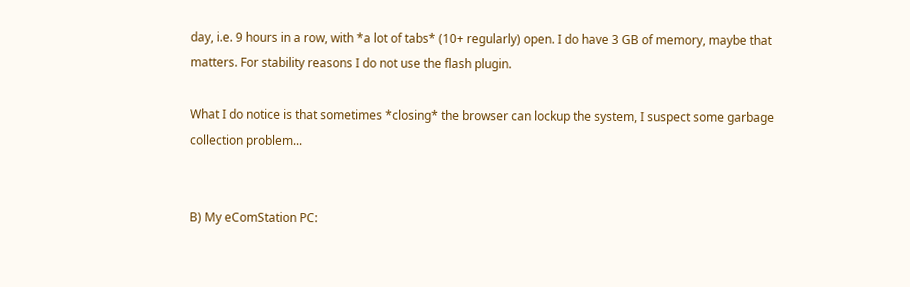day, i.e. 9 hours in a row, with *a lot of tabs* (10+ regularly) open. I do have 3 GB of memory, maybe that matters. For stability reasons I do not use the flash plugin.

What I do notice is that sometimes *closing* the browser can lockup the system, I suspect some garbage collection problem...


B) My eComStation PC: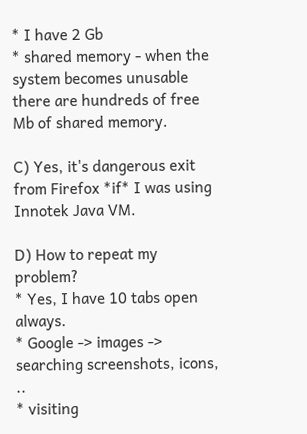* I have 2 Gb
* shared memory - when the system becomes unusable there are hundreds of free Mb of shared memory.

C) Yes, it's dangerous exit from Firefox *if* I was using Innotek Java VM.

D) How to repeat my problem?
* Yes, I have 10 tabs open always.
* Google -> images -> searching screenshots, icons, ..
* visiting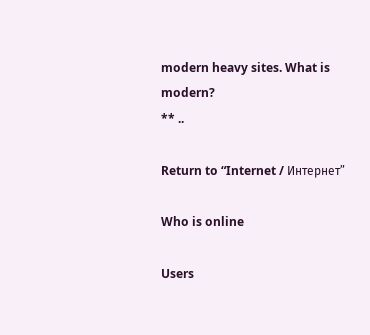modern heavy sites. What is modern?
** ..

Return to “Internet / Интернет”

Who is online

Users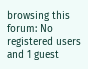browsing this forum: No registered users and 1 guest